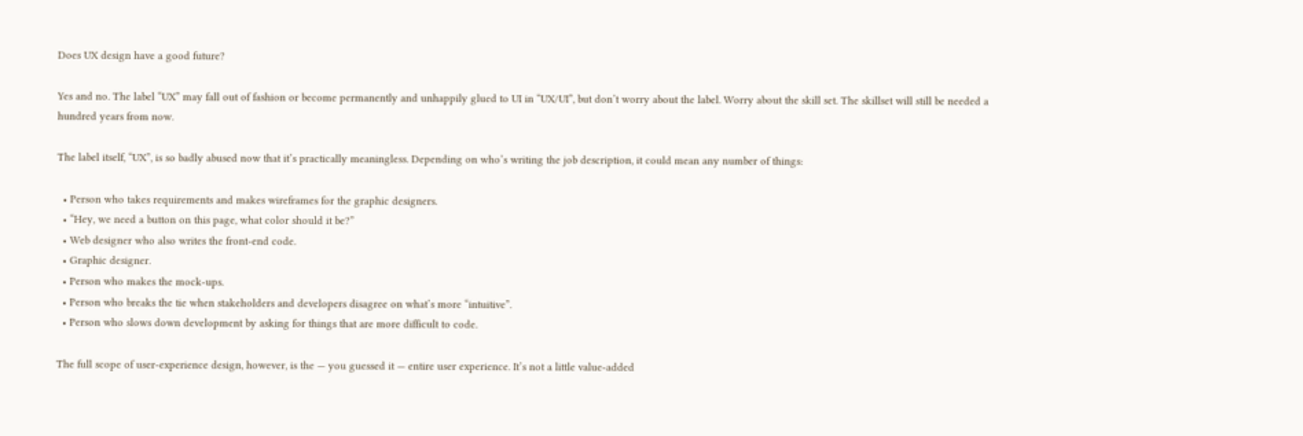Does UX design have a good future?

Yes and no. The label “UX” may fall out of fashion or become permanently and unhappily glued to UI in “UX/UI”, but don’t worry about the label. Worry about the skill set. The skillset will still be needed a hundred years from now.

The label itself, “UX”, is so badly abused now that it’s practically meaningless. Depending on who’s writing the job description, it could mean any number of things:

  • Person who takes requirements and makes wireframes for the graphic designers.
  • “Hey, we need a button on this page, what color should it be?”
  • Web designer who also writes the front-end code.
  • Graphic designer.
  • Person who makes the mock-ups.
  • Person who breaks the tie when stakeholders and developers disagree on what’s more “intuitive”.
  • Person who slows down development by asking for things that are more difficult to code.

The full scope of user-experience design, however, is the — you guessed it — entire user experience. It’s not a little value-added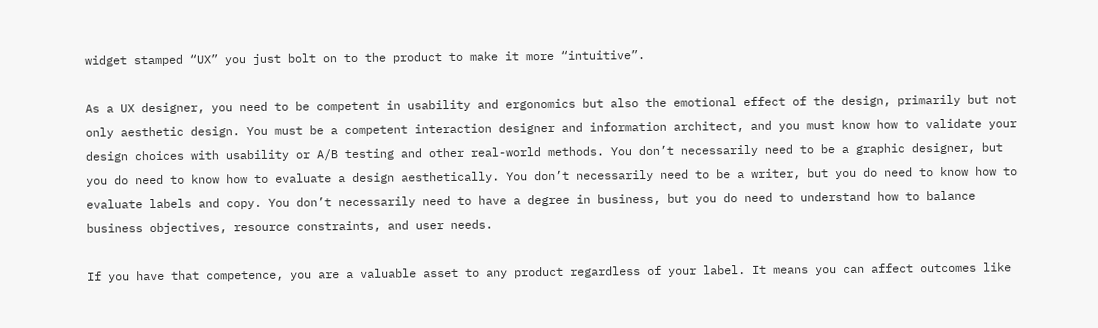widget stamped “UX” you just bolt on to the product to make it more “intuitive”.

As a UX designer, you need to be competent in usability and ergonomics but also the emotional effect of the design, primarily but not only aesthetic design. You must be a competent interaction designer and information architect, and you must know how to validate your design choices with usability or A/B testing and other real-world methods. You don’t necessarily need to be a graphic designer, but you do need to know how to evaluate a design aesthetically. You don’t necessarily need to be a writer, but you do need to know how to evaluate labels and copy. You don’t necessarily need to have a degree in business, but you do need to understand how to balance business objectives, resource constraints, and user needs.

If you have that competence, you are a valuable asset to any product regardless of your label. It means you can affect outcomes like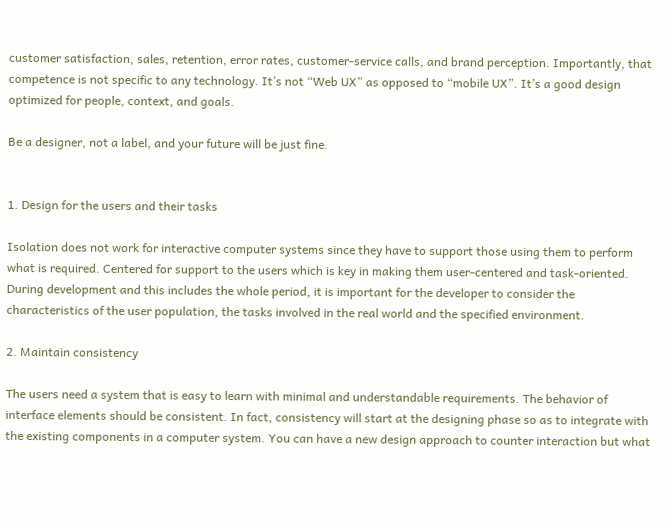customer satisfaction, sales, retention, error rates, customer-service calls, and brand perception. Importantly, that competence is not specific to any technology. It’s not “Web UX” as opposed to “mobile UX”. It’s a good design optimized for people, context, and goals.

Be a designer, not a label, and your future will be just fine.


1. Design for the users and their tasks

Isolation does not work for interactive computer systems since they have to support those using them to perform what is required. Centered for support to the users which is key in making them user-centered and task-oriented. During development and this includes the whole period, it is important for the developer to consider the characteristics of the user population, the tasks involved in the real world and the specified environment.

2. Maintain consistency

The users need a system that is easy to learn with minimal and understandable requirements. The behavior of interface elements should be consistent. In fact, consistency will start at the designing phase so as to integrate with the existing components in a computer system. You can have a new design approach to counter interaction but what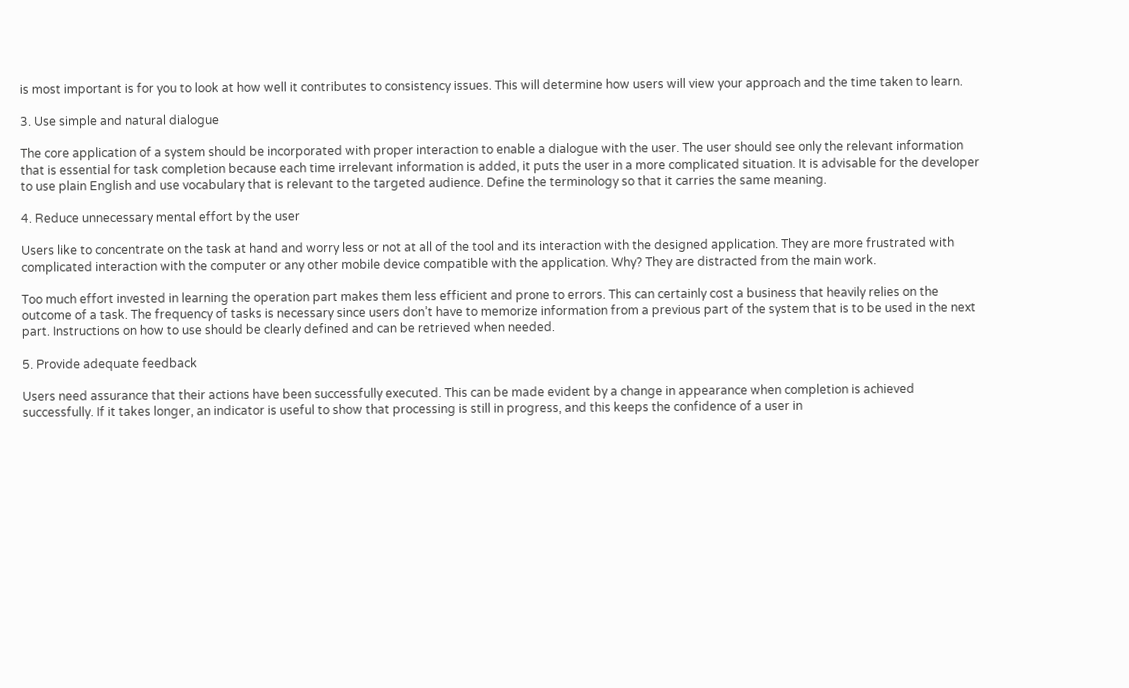is most important is for you to look at how well it contributes to consistency issues. This will determine how users will view your approach and the time taken to learn.

3. Use simple and natural dialogue

The core application of a system should be incorporated with proper interaction to enable a dialogue with the user. The user should see only the relevant information that is essential for task completion because each time irrelevant information is added, it puts the user in a more complicated situation. It is advisable for the developer to use plain English and use vocabulary that is relevant to the targeted audience. Define the terminology so that it carries the same meaning.

4. Reduce unnecessary mental effort by the user

Users like to concentrate on the task at hand and worry less or not at all of the tool and its interaction with the designed application. They are more frustrated with complicated interaction with the computer or any other mobile device compatible with the application. Why? They are distracted from the main work.

Too much effort invested in learning the operation part makes them less efficient and prone to errors. This can certainly cost a business that heavily relies on the outcome of a task. The frequency of tasks is necessary since users don’t have to memorize information from a previous part of the system that is to be used in the next part. Instructions on how to use should be clearly defined and can be retrieved when needed.

5. Provide adequate feedback

Users need assurance that their actions have been successfully executed. This can be made evident by a change in appearance when completion is achieved successfully. If it takes longer, an indicator is useful to show that processing is still in progress, and this keeps the confidence of a user in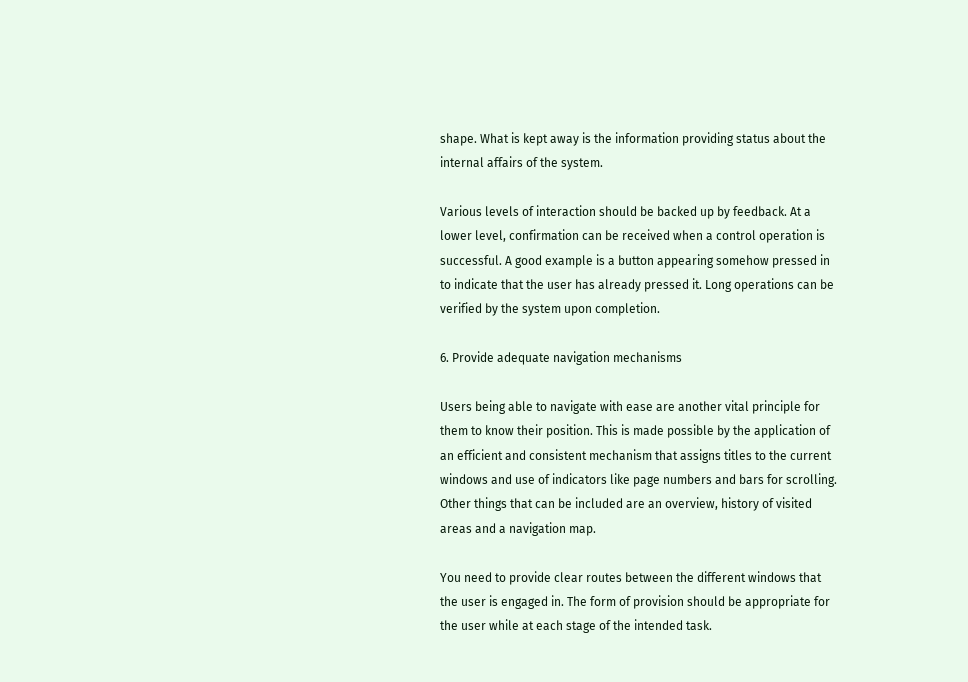shape. What is kept away is the information providing status about the internal affairs of the system.

Various levels of interaction should be backed up by feedback. At a lower level, confirmation can be received when a control operation is successful. A good example is a button appearing somehow pressed in to indicate that the user has already pressed it. Long operations can be verified by the system upon completion.

6. Provide adequate navigation mechanisms

Users being able to navigate with ease are another vital principle for them to know their position. This is made possible by the application of an efficient and consistent mechanism that assigns titles to the current windows and use of indicators like page numbers and bars for scrolling. Other things that can be included are an overview, history of visited areas and a navigation map.

You need to provide clear routes between the different windows that the user is engaged in. The form of provision should be appropriate for the user while at each stage of the intended task.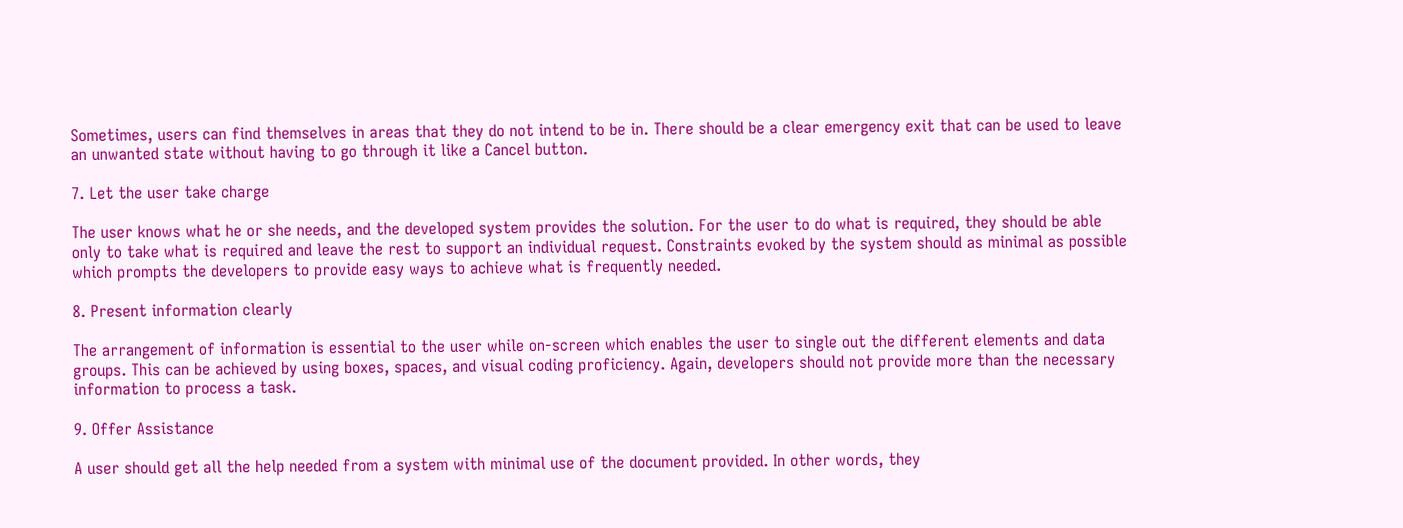Sometimes, users can find themselves in areas that they do not intend to be in. There should be a clear emergency exit that can be used to leave an unwanted state without having to go through it like a Cancel button.

7. Let the user take charge

The user knows what he or she needs, and the developed system provides the solution. For the user to do what is required, they should be able only to take what is required and leave the rest to support an individual request. Constraints evoked by the system should as minimal as possible which prompts the developers to provide easy ways to achieve what is frequently needed.

8. Present information clearly

The arrangement of information is essential to the user while on-screen which enables the user to single out the different elements and data groups. This can be achieved by using boxes, spaces, and visual coding proficiency. Again, developers should not provide more than the necessary information to process a task.

9. Offer Assistance

A user should get all the help needed from a system with minimal use of the document provided. In other words, they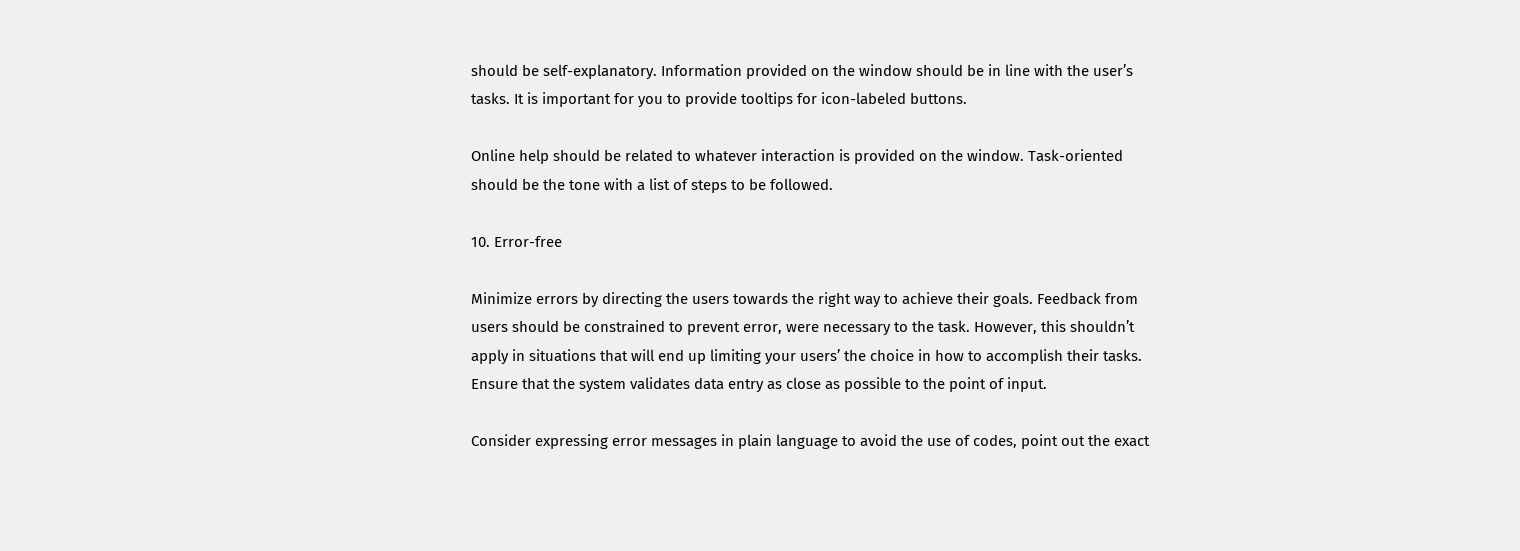should be self-explanatory. Information provided on the window should be in line with the user’s tasks. It is important for you to provide tooltips for icon-labeled buttons.

Online help should be related to whatever interaction is provided on the window. Task-oriented should be the tone with a list of steps to be followed.

10. Error-free

Minimize errors by directing the users towards the right way to achieve their goals. Feedback from users should be constrained to prevent error, were necessary to the task. However, this shouldn’t apply in situations that will end up limiting your users’ the choice in how to accomplish their tasks. Ensure that the system validates data entry as close as possible to the point of input.

Consider expressing error messages in plain language to avoid the use of codes, point out the exact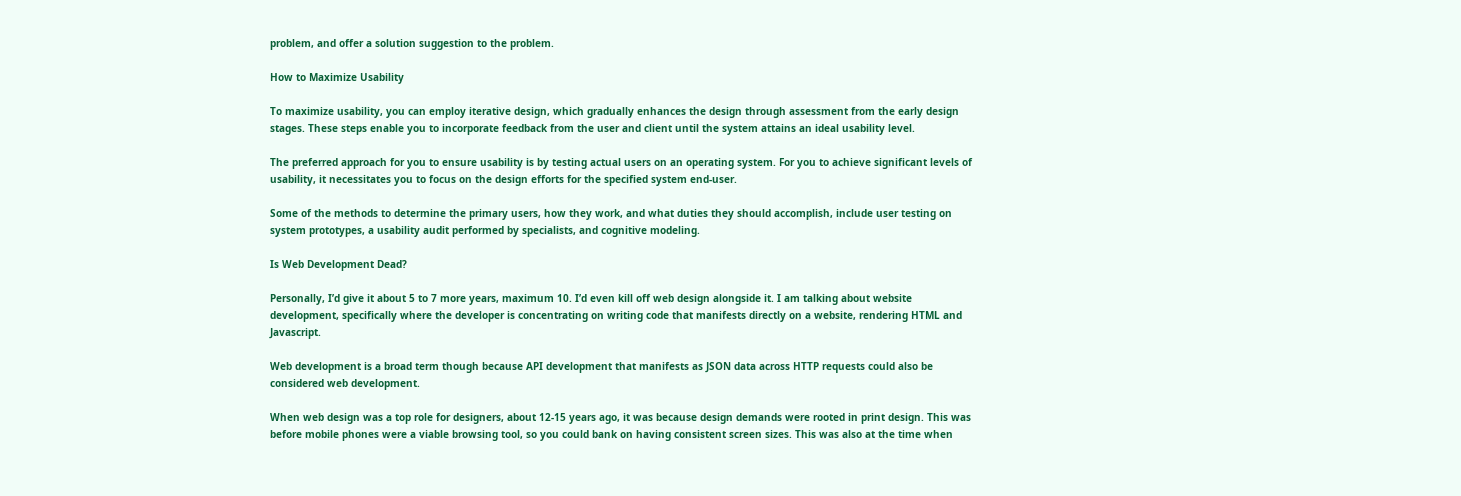problem, and offer a solution suggestion to the problem.

How to Maximize Usability

To maximize usability, you can employ iterative design, which gradually enhances the design through assessment from the early design stages. These steps enable you to incorporate feedback from the user and client until the system attains an ideal usability level.

The preferred approach for you to ensure usability is by testing actual users on an operating system. For you to achieve significant levels of usability, it necessitates you to focus on the design efforts for the specified system end-user.

Some of the methods to determine the primary users, how they work, and what duties they should accomplish, include user testing on system prototypes, a usability audit performed by specialists, and cognitive modeling.

Is Web Development Dead?

Personally, I’d give it about 5 to 7 more years, maximum 10. I’d even kill off web design alongside it. I am talking about website development, specifically where the developer is concentrating on writing code that manifests directly on a website, rendering HTML and Javascript.

Web development is a broad term though because API development that manifests as JSON data across HTTP requests could also be considered web development.

When web design was a top role for designers, about 12-15 years ago, it was because design demands were rooted in print design. This was before mobile phones were a viable browsing tool, so you could bank on having consistent screen sizes. This was also at the time when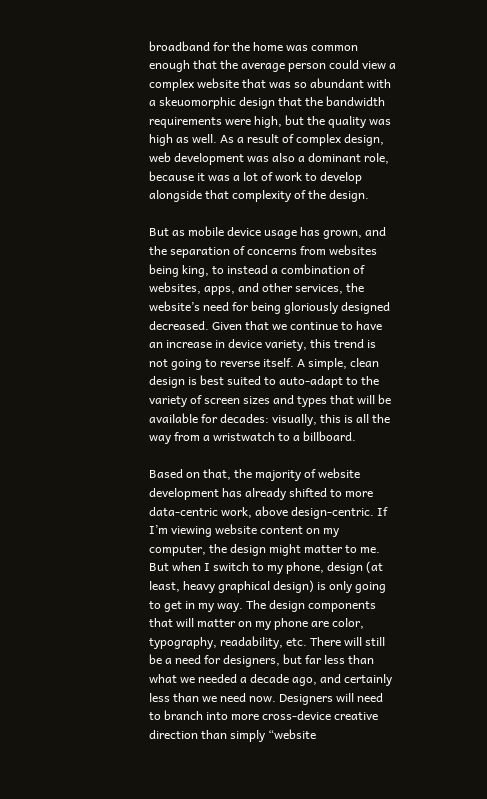broadband for the home was common enough that the average person could view a complex website that was so abundant with a skeuomorphic design that the bandwidth requirements were high, but the quality was high as well. As a result of complex design, web development was also a dominant role, because it was a lot of work to develop alongside that complexity of the design.

But as mobile device usage has grown, and the separation of concerns from websites being king, to instead a combination of websites, apps, and other services, the website’s need for being gloriously designed decreased. Given that we continue to have an increase in device variety, this trend is not going to reverse itself. A simple, clean design is best suited to auto-adapt to the variety of screen sizes and types that will be available for decades: visually, this is all the way from a wristwatch to a billboard.

Based on that, the majority of website development has already shifted to more data-centric work, above design-centric. If I’m viewing website content on my computer, the design might matter to me. But when I switch to my phone, design (at least, heavy graphical design) is only going to get in my way. The design components that will matter on my phone are color, typography, readability, etc. There will still be a need for designers, but far less than what we needed a decade ago, and certainly less than we need now. Designers will need to branch into more cross-device creative direction than simply “website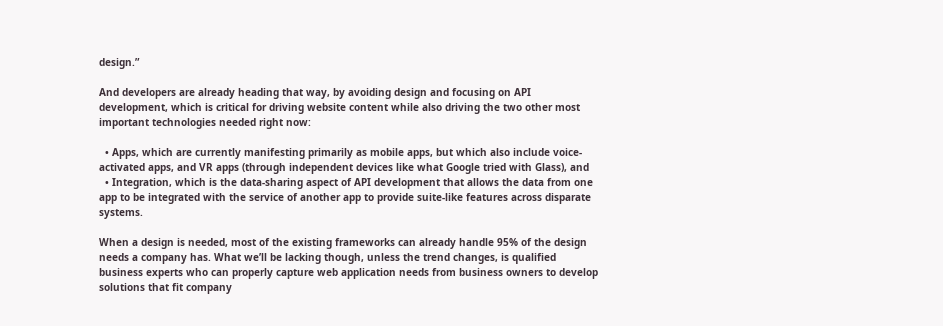design.”

And developers are already heading that way, by avoiding design and focusing on API development, which is critical for driving website content while also driving the two other most important technologies needed right now:

  • Apps, which are currently manifesting primarily as mobile apps, but which also include voice-activated apps, and VR apps (through independent devices like what Google tried with Glass), and
  • Integration, which is the data-sharing aspect of API development that allows the data from one app to be integrated with the service of another app to provide suite-like features across disparate systems.

When a design is needed, most of the existing frameworks can already handle 95% of the design needs a company has. What we’ll be lacking though, unless the trend changes, is qualified business experts who can properly capture web application needs from business owners to develop solutions that fit company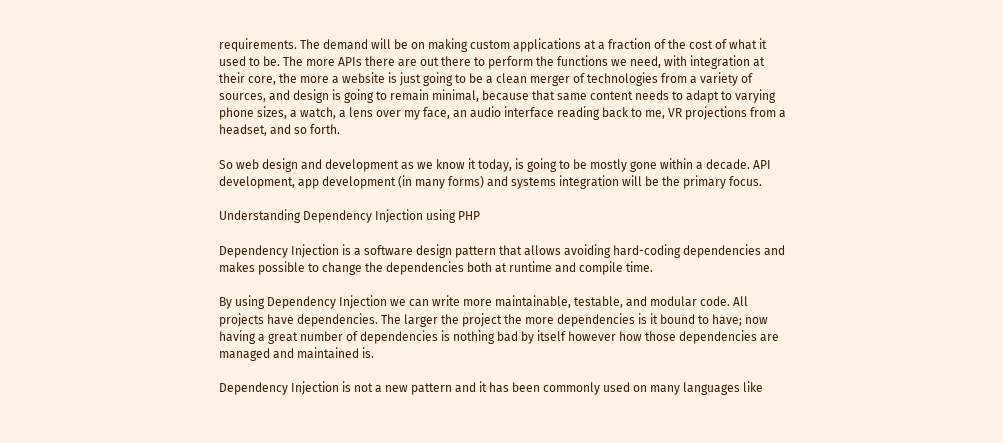requirements. The demand will be on making custom applications at a fraction of the cost of what it used to be. The more APIs there are out there to perform the functions we need, with integration at their core, the more a website is just going to be a clean merger of technologies from a variety of sources, and design is going to remain minimal, because that same content needs to adapt to varying phone sizes, a watch, a lens over my face, an audio interface reading back to me, VR projections from a headset, and so forth.

So web design and development as we know it today, is going to be mostly gone within a decade. API development, app development (in many forms) and systems integration will be the primary focus.

Understanding Dependency Injection using PHP

Dependency Injection is a software design pattern that allows avoiding hard-coding dependencies and makes possible to change the dependencies both at runtime and compile time.

By using Dependency Injection we can write more maintainable, testable, and modular code. All projects have dependencies. The larger the project the more dependencies is it bound to have; now having a great number of dependencies is nothing bad by itself however how those dependencies are managed and maintained is.

Dependency Injection is not a new pattern and it has been commonly used on many languages like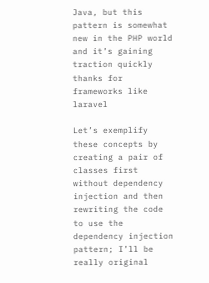Java, but this pattern is somewhat new in the PHP world and it’s gaining traction quickly thanks for frameworks like laravel

Let’s exemplify these concepts by creating a pair of classes first without dependency injection and then rewriting the code to use the dependency injection pattern; I’ll be really original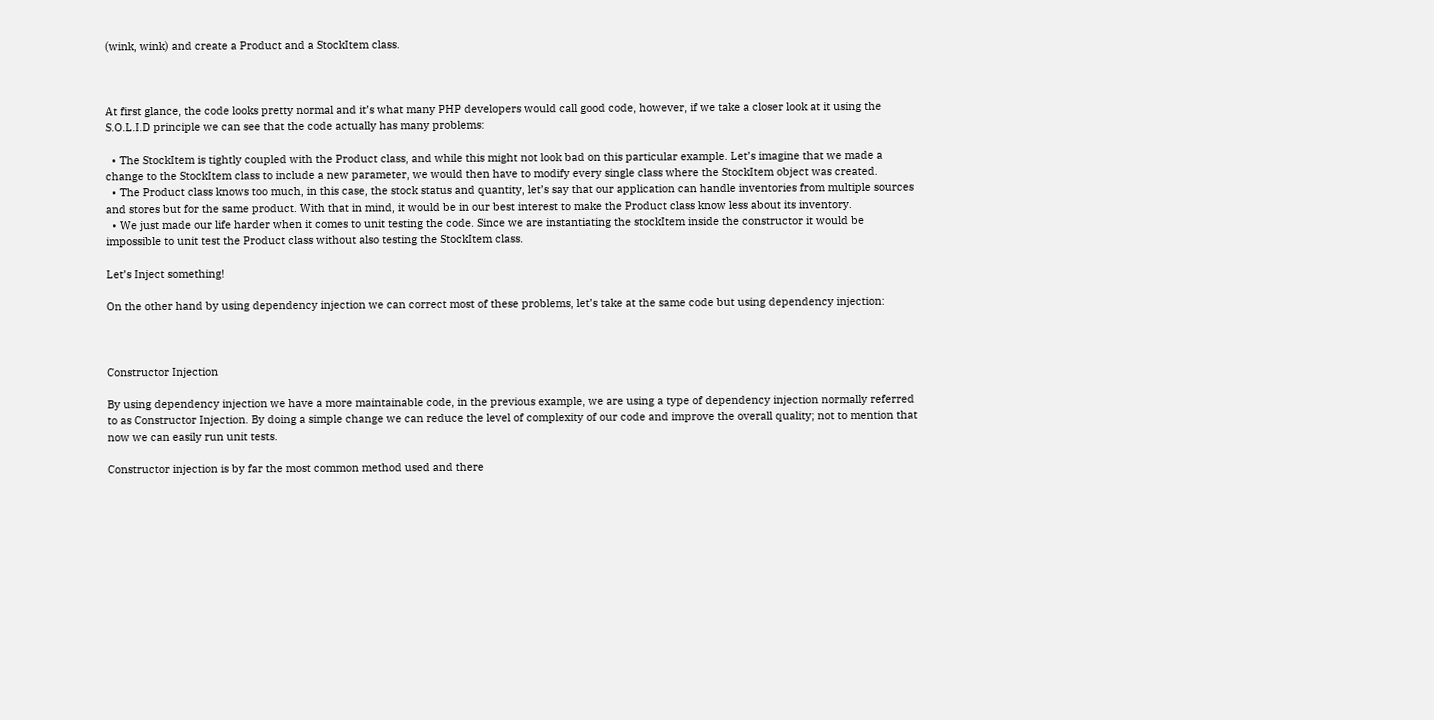(wink, wink) and create a Product and a StockItem class.



At first glance, the code looks pretty normal and it’s what many PHP developers would call good code, however, if we take a closer look at it using the S.O.L.I.D principle we can see that the code actually has many problems:

  • The StockItem is tightly coupled with the Product class, and while this might not look bad on this particular example. Let’s imagine that we made a change to the StockItem class to include a new parameter, we would then have to modify every single class where the StockItem object was created.
  • The Product class knows too much, in this case, the stock status and quantity, let’s say that our application can handle inventories from multiple sources and stores but for the same product. With that in mind, it would be in our best interest to make the Product class know less about its inventory.
  • We just made our life harder when it comes to unit testing the code. Since we are instantiating the stockItem inside the constructor it would be impossible to unit test the Product class without also testing the StockItem class.

Let’s Inject something!

On the other hand by using dependency injection we can correct most of these problems, let’s take at the same code but using dependency injection:



Constructor Injection

By using dependency injection we have a more maintainable code, in the previous example, we are using a type of dependency injection normally referred to as Constructor Injection. By doing a simple change we can reduce the level of complexity of our code and improve the overall quality; not to mention that now we can easily run unit tests.

Constructor injection is by far the most common method used and there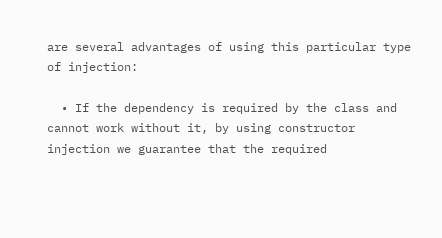are several advantages of using this particular type of injection:

  • If the dependency is required by the class and cannot work without it, by using constructor injection we guarantee that the required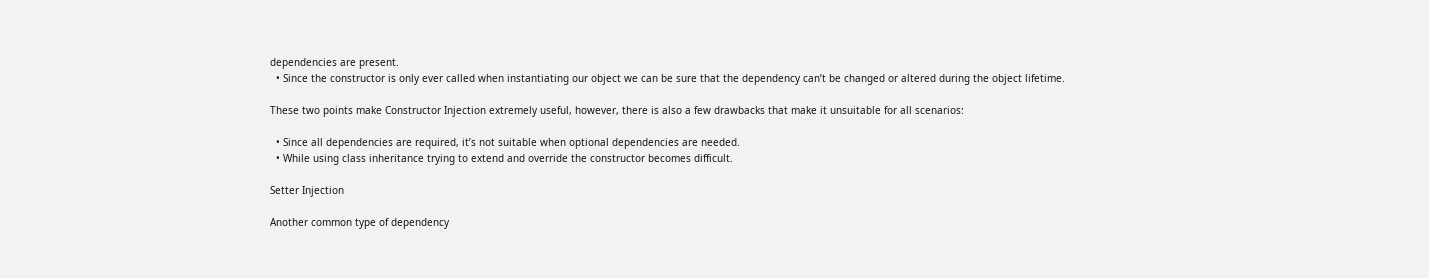dependencies are present.
  • Since the constructor is only ever called when instantiating our object we can be sure that the dependency can’t be changed or altered during the object lifetime.

These two points make Constructor Injection extremely useful, however, there is also a few drawbacks that make it unsuitable for all scenarios:

  • Since all dependencies are required, it’s not suitable when optional dependencies are needed.
  • While using class inheritance trying to extend and override the constructor becomes difficult.

Setter Injection

Another common type of dependency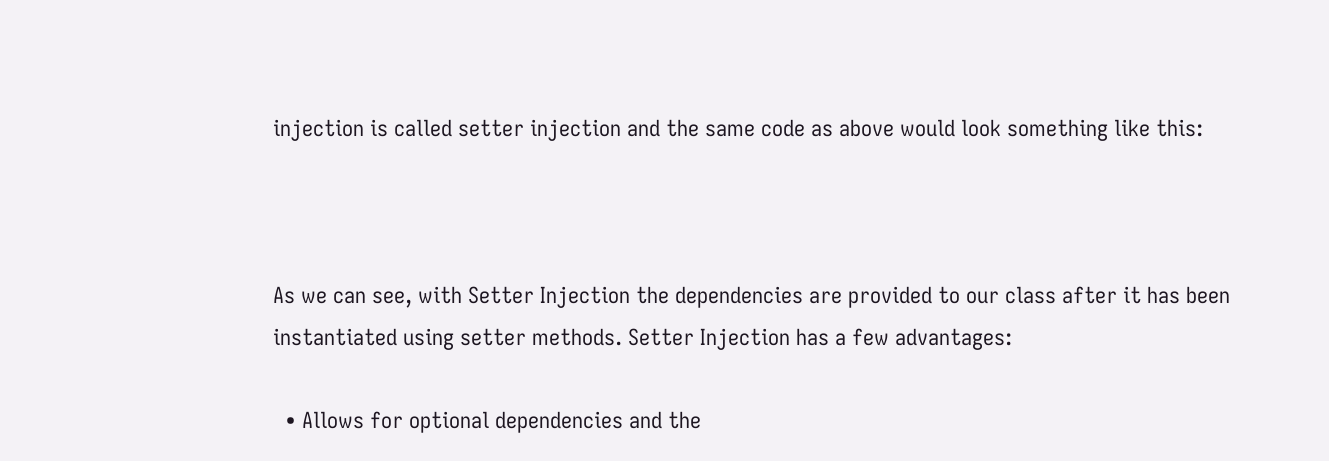injection is called setter injection and the same code as above would look something like this:



As we can see, with Setter Injection the dependencies are provided to our class after it has been instantiated using setter methods. Setter Injection has a few advantages:

  • Allows for optional dependencies and the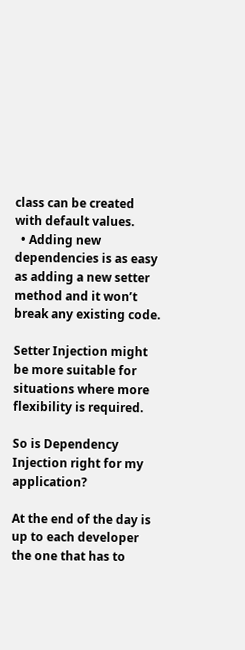class can be created with default values.
  • Adding new dependencies is as easy as adding a new setter method and it won’t break any existing code.

Setter Injection might be more suitable for situations where more flexibility is required.

So is Dependency Injection right for my application?

At the end of the day is up to each developer the one that has to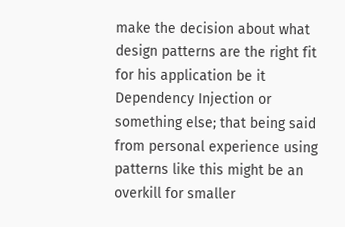make the decision about what design patterns are the right fit for his application be it Dependency Injection or something else; that being said from personal experience using patterns like this might be an overkill for smaller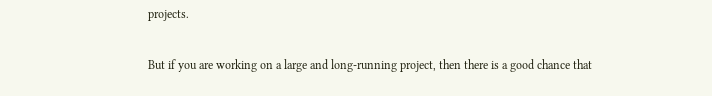projects.

But if you are working on a large and long-running project, then there is a good chance that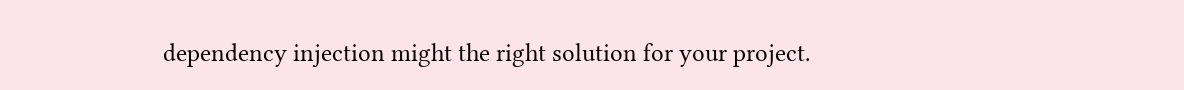dependency injection might the right solution for your project.